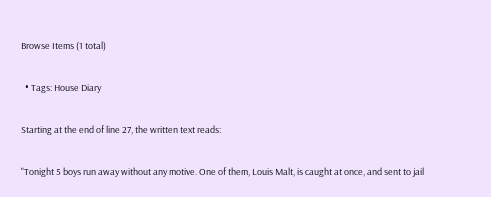Browse Items (1 total)

  • Tags: House Diary

Starting at the end of line 27, the written text reads:

"Tonight 5 boys run away without any motive. One of them, Louis Malt, is caught at once, and sent to jail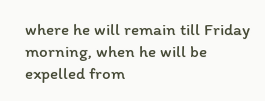where he will remain till Friday morning, when he will be expelled from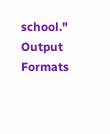school."
Output Formats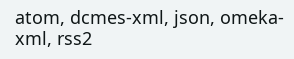atom, dcmes-xml, json, omeka-xml, rss2